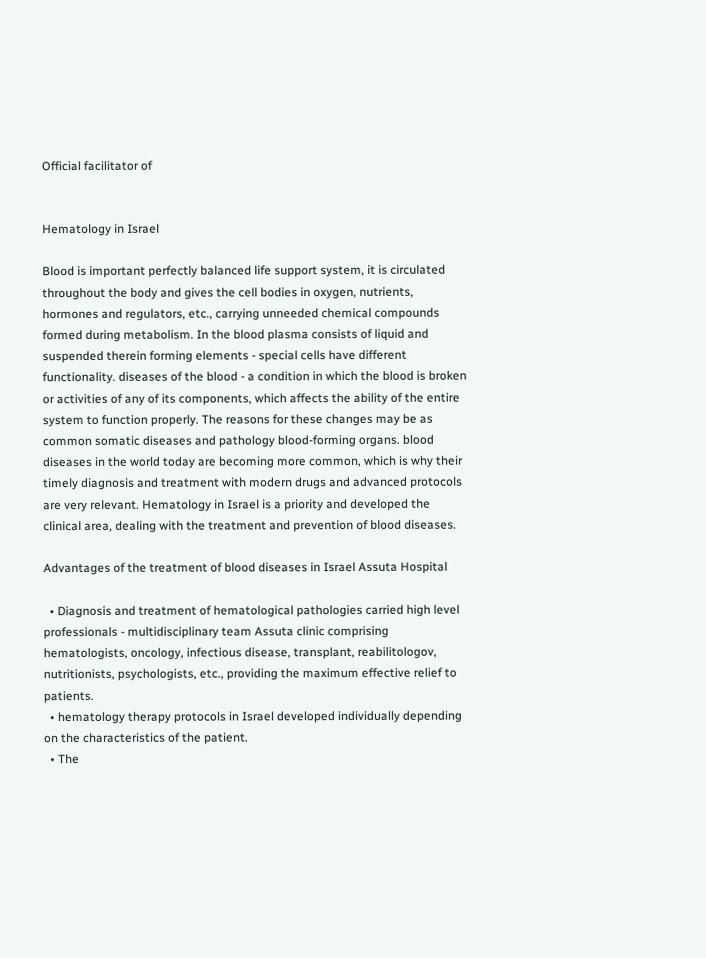Official facilitator of


Hematology in Israel

Blood is important perfectly balanced life support system, it is circulated throughout the body and gives the cell bodies in oxygen, nutrients, hormones and regulators, etc., carrying unneeded chemical compounds formed during metabolism. In the blood plasma consists of liquid and suspended therein forming elements - special cells have different functionality. diseases of the blood - a condition in which the blood is broken or activities of any of its components, which affects the ability of the entire system to function properly. The reasons for these changes may be as common somatic diseases and pathology blood-forming organs. blood diseases in the world today are becoming more common, which is why their timely diagnosis and treatment with modern drugs and advanced protocols are very relevant. Hematology in Israel is a priority and developed the clinical area, dealing with the treatment and prevention of blood diseases.

Advantages of the treatment of blood diseases in Israel Assuta Hospital

  • Diagnosis and treatment of hematological pathologies carried high level professionals - multidisciplinary team Assuta clinic comprising hematologists, oncology, infectious disease, transplant, reabilitologov, nutritionists, psychologists, etc., providing the maximum effective relief to patients.
  • hematology therapy protocols in Israel developed individually depending on the characteristics of the patient.
  • The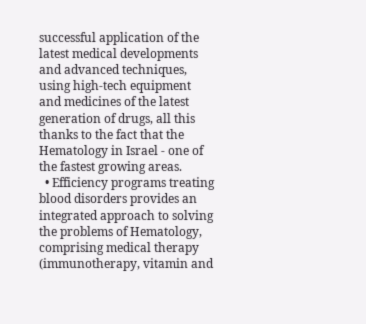successful application of the latest medical developments and advanced techniques, using high-tech equipment and medicines of the latest generation of drugs, all this thanks to the fact that the Hematology in Israel - one of the fastest growing areas.
  • Efficiency programs treating blood disorders provides an integrated approach to solving the problems of Hematology, comprising medical therapy (immunotherapy, vitamin and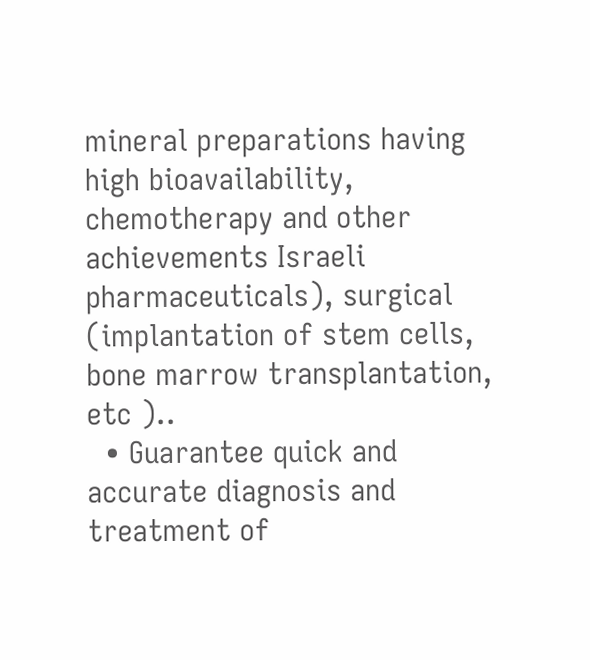mineral preparations having high bioavailability, chemotherapy and other achievements Israeli pharmaceuticals), surgical (implantation of stem cells, bone marrow transplantation, etc )..
  • Guarantee quick and accurate diagnosis and treatment of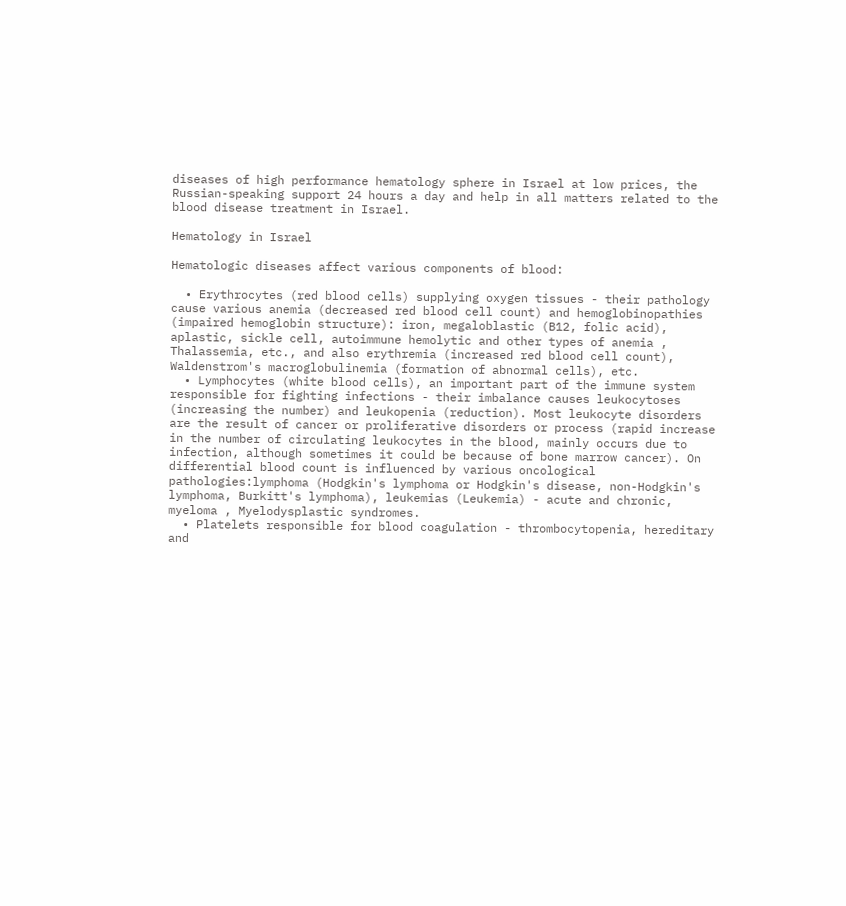diseases of high performance hematology sphere in Israel at low prices, the Russian-speaking support 24 hours a day and help in all matters related to the blood disease treatment in Israel.

Hematology in Israel

Hematologic diseases affect various components of blood:

  • Erythrocytes (red blood cells) supplying oxygen tissues - their pathology cause various anemia (decreased red blood cell count) and hemoglobinopathies (impaired hemoglobin structure): iron, megaloblastic (B12, folic acid), aplastic, sickle cell, autoimmune hemolytic and other types of anemia , Thalassemia, etc., and also erythremia (increased red blood cell count), Waldenstrom's macroglobulinemia (formation of abnormal cells), etc.
  • Lymphocytes (white blood cells), an important part of the immune system responsible for fighting infections - their imbalance causes leukocytoses (increasing the number) and leukopenia (reduction). Most leukocyte disorders are the result of cancer or proliferative disorders or process (rapid increase in the number of circulating leukocytes in the blood, mainly occurs due to infection, although sometimes it could be because of bone marrow cancer). On differential blood count is influenced by various oncological pathologies:lymphoma (Hodgkin's lymphoma or Hodgkin's disease, non-Hodgkin's lymphoma, Burkitt's lymphoma), leukemias (Leukemia) - acute and chronic, myeloma , Myelodysplastic syndromes.
  • Platelets responsible for blood coagulation - thrombocytopenia, hereditary and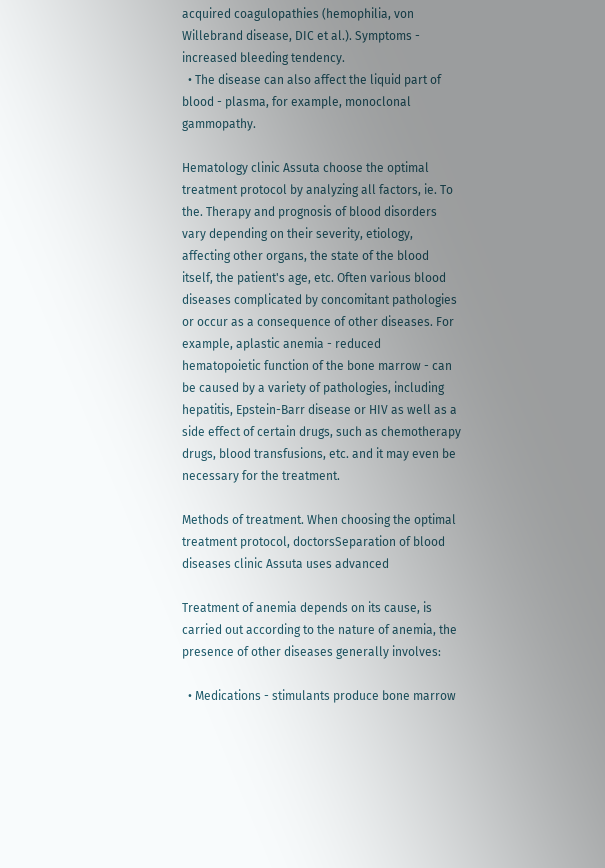acquired coagulopathies (hemophilia, von Willebrand disease, DIC et al.). Symptoms - increased bleeding tendency.
  • The disease can also affect the liquid part of blood - plasma, for example, monoclonal gammopathy.

Hematology clinic Assuta choose the optimal treatment protocol by analyzing all factors, ie. To the. Therapy and prognosis of blood disorders vary depending on their severity, etiology, affecting other organs, the state of the blood itself, the patient's age, etc. Often various blood diseases complicated by concomitant pathologies or occur as a consequence of other diseases. For example, aplastic anemia - reduced hematopoietic function of the bone marrow - can be caused by a variety of pathologies, including hepatitis, Epstein-Barr disease or HIV as well as a side effect of certain drugs, such as chemotherapy drugs, blood transfusions, etc. and it may even be necessary for the treatment.

Methods of treatment. When choosing the optimal treatment protocol, doctorsSeparation of blood diseases clinic Assuta uses advanced

Treatment of anemia depends on its cause, is carried out according to the nature of anemia, the presence of other diseases generally involves:

  • Medications - stimulants produce bone marrow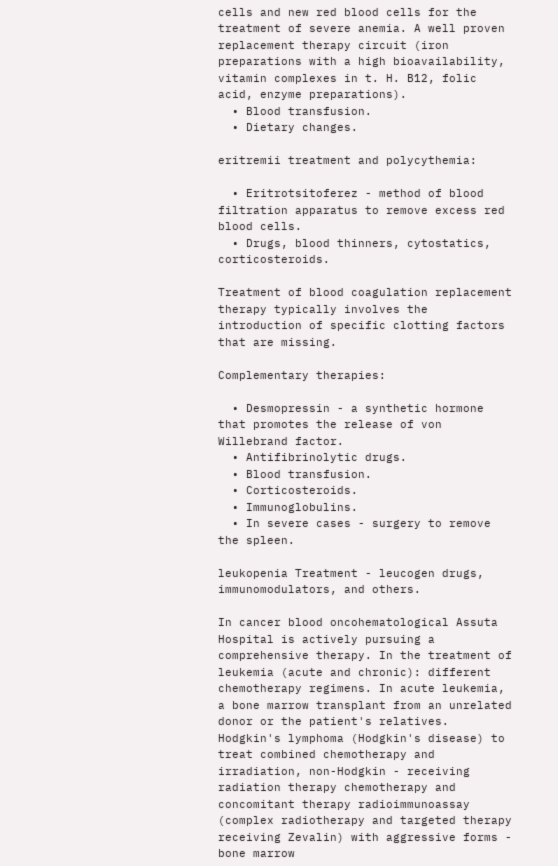cells and new red blood cells for the treatment of severe anemia. A well proven replacement therapy circuit (iron preparations with a high bioavailability, vitamin complexes in t. H. B12, folic acid, enzyme preparations).
  • Blood transfusion.
  • Dietary changes.

eritremii treatment and polycythemia:

  • Eritrotsitoferez - method of blood filtration apparatus to remove excess red blood cells.
  • Drugs, blood thinners, cytostatics, corticosteroids.

Treatment of blood coagulation replacement therapy typically involves the introduction of specific clotting factors that are missing.

Complementary therapies:

  • Desmopressin - a synthetic hormone that promotes the release of von Willebrand factor.
  • Antifibrinolytic drugs.
  • Blood transfusion.
  • Corticosteroids.
  • Immunoglobulins.
  • In severe cases - surgery to remove the spleen.

leukopenia Treatment - leucogen drugs, immunomodulators, and others.

In cancer blood oncohematological Assuta Hospital is actively pursuing a comprehensive therapy. In the treatment of leukemia (acute and chronic): different chemotherapy regimens. In acute leukemia, a bone marrow transplant from an unrelated donor or the patient's relatives. Hodgkin's lymphoma (Hodgkin's disease) to treat combined chemotherapy and irradiation, non-Hodgkin - receiving radiation therapy chemotherapy and concomitant therapy radioimmunoassay (complex radiotherapy and targeted therapy receiving Zevalin) with aggressive forms - bone marrow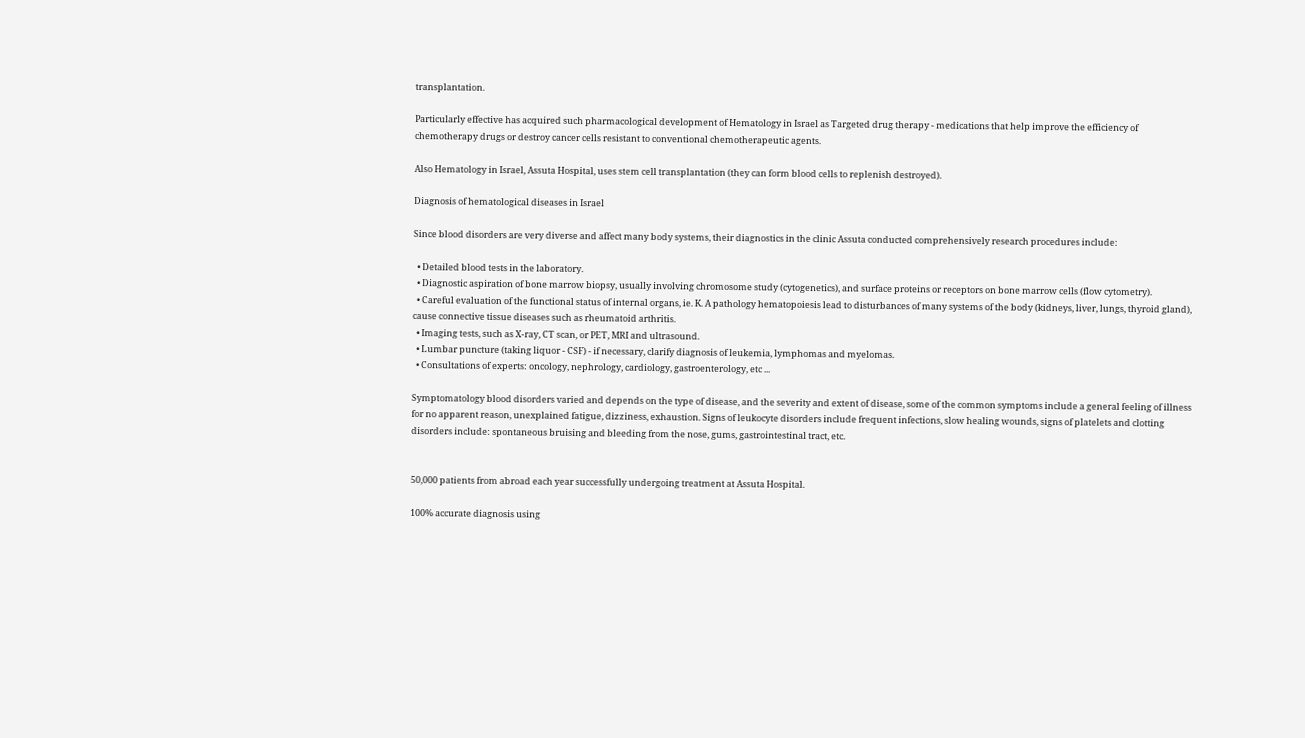transplantation.

Particularly effective has acquired such pharmacological development of Hematology in Israel as Targeted drug therapy - medications that help improve the efficiency of chemotherapy drugs or destroy cancer cells resistant to conventional chemotherapeutic agents.

Also Hematology in Israel, Assuta Hospital, uses stem cell transplantation (they can form blood cells to replenish destroyed).

Diagnosis of hematological diseases in Israel

Since blood disorders are very diverse and affect many body systems, their diagnostics in the clinic Assuta conducted comprehensively research procedures include:

  • Detailed blood tests in the laboratory.
  • Diagnostic aspiration of bone marrow biopsy, usually involving chromosome study (cytogenetics), and surface proteins or receptors on bone marrow cells (flow cytometry).
  • Careful evaluation of the functional status of internal organs, ie. K. A pathology hematopoiesis lead to disturbances of many systems of the body (kidneys, liver, lungs, thyroid gland), cause connective tissue diseases such as rheumatoid arthritis.
  • Imaging tests, such as X-ray, CT scan, or PET, MRI and ultrasound.
  • Lumbar puncture (taking liquor - CSF) - if necessary, clarify diagnosis of leukemia, lymphomas and myelomas.
  • Consultations of experts: oncology, nephrology, cardiology, gastroenterology, etc ...

Symptomatology blood disorders varied and depends on the type of disease, and the severity and extent of disease, some of the common symptoms include a general feeling of illness for no apparent reason, unexplained fatigue, dizziness, exhaustion. Signs of leukocyte disorders include frequent infections, slow healing wounds, signs of platelets and clotting disorders include: spontaneous bruising and bleeding from the nose, gums, gastrointestinal tract, etc.


50,000 patients from abroad each year successfully undergoing treatment at Assuta Hospital.

100% accurate diagnosis using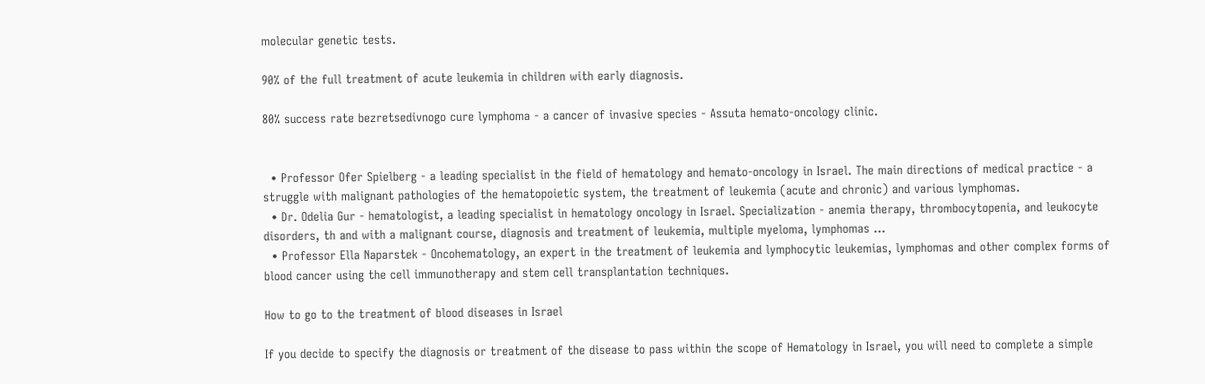molecular genetic tests.

90% of the full treatment of acute leukemia in children with early diagnosis.

80% success rate bezretsedivnogo cure lymphoma - a cancer of invasive species - Assuta hemato-oncology clinic.


  • Professor Ofer Spielberg - a leading specialist in the field of hematology and hemato-oncology in Israel. The main directions of medical practice - a struggle with malignant pathologies of the hematopoietic system, the treatment of leukemia (acute and chronic) and various lymphomas.
  • Dr. Odelia Gur - hematologist, a leading specialist in hematology oncology in Israel. Specialization - anemia therapy, thrombocytopenia, and leukocyte disorders, th and with a malignant course, diagnosis and treatment of leukemia, multiple myeloma, lymphomas ...
  • Professor Ella Naparstek - Oncohematology, an expert in the treatment of leukemia and lymphocytic leukemias, lymphomas and other complex forms of blood cancer using the cell immunotherapy and stem cell transplantation techniques.

How to go to the treatment of blood diseases in Israel

If you decide to specify the diagnosis or treatment of the disease to pass within the scope of Hematology in Israel, you will need to complete a simple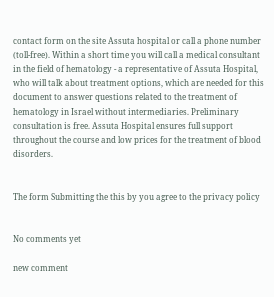contact form on the site Assuta hospital or call a phone number (toll-free). Within a short time you will call a medical consultant in the field of hematology - a representative of Assuta Hospital, who will talk about treatment options, which are needed for this document to answer questions related to the treatment of hematology in Israel without intermediaries. Preliminary consultation is free. Assuta Hospital ensures full support throughout the course and low prices for the treatment of blood disorders.


The form Submitting the this by you agree to the privacy policy


No comments yet

new comment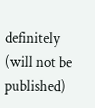definitely (will not be published)